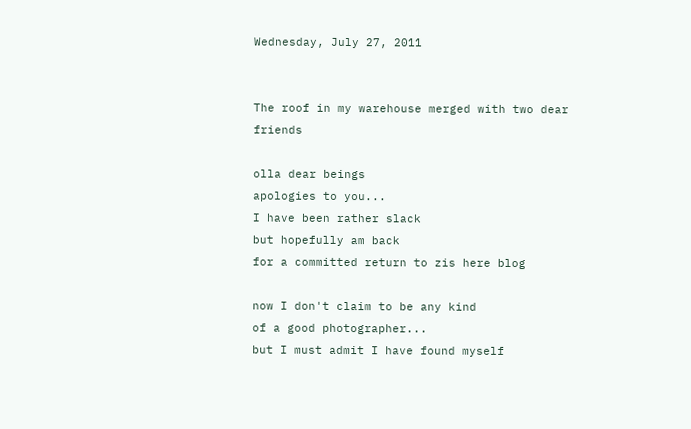Wednesday, July 27, 2011


The roof in my warehouse merged with two dear friends

olla dear beings
apologies to you...
I have been rather slack
but hopefully am back
for a committed return to zis here blog

now I don't claim to be any kind
of a good photographer...
but I must admit I have found myself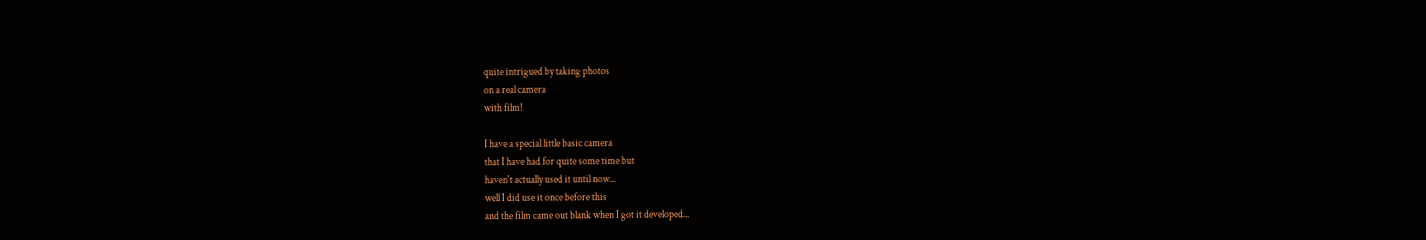quite intrigued by taking photos
on a real camera
with film!

I have a special little basic camera
that I have had for quite some time but
haven't actually used it until now...
well I did use it once before this
and the film came out blank when I got it developed...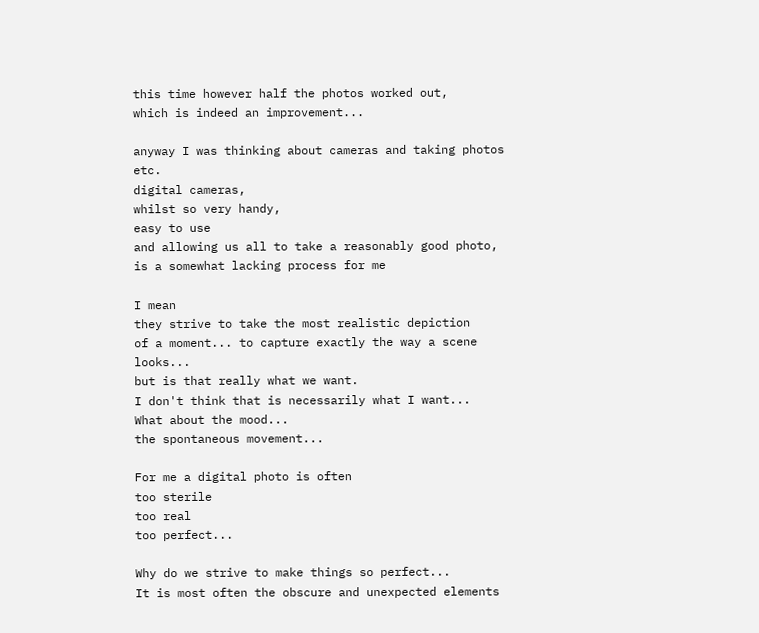this time however half the photos worked out,
which is indeed an improvement...

anyway I was thinking about cameras and taking photos etc.
digital cameras,
whilst so very handy,
easy to use
and allowing us all to take a reasonably good photo,
is a somewhat lacking process for me

I mean
they strive to take the most realistic depiction
of a moment... to capture exactly the way a scene looks...
but is that really what we want.
I don't think that is necessarily what I want...
What about the mood...
the spontaneous movement...

For me a digital photo is often
too sterile
too real
too perfect...

Why do we strive to make things so perfect...
It is most often the obscure and unexpected elements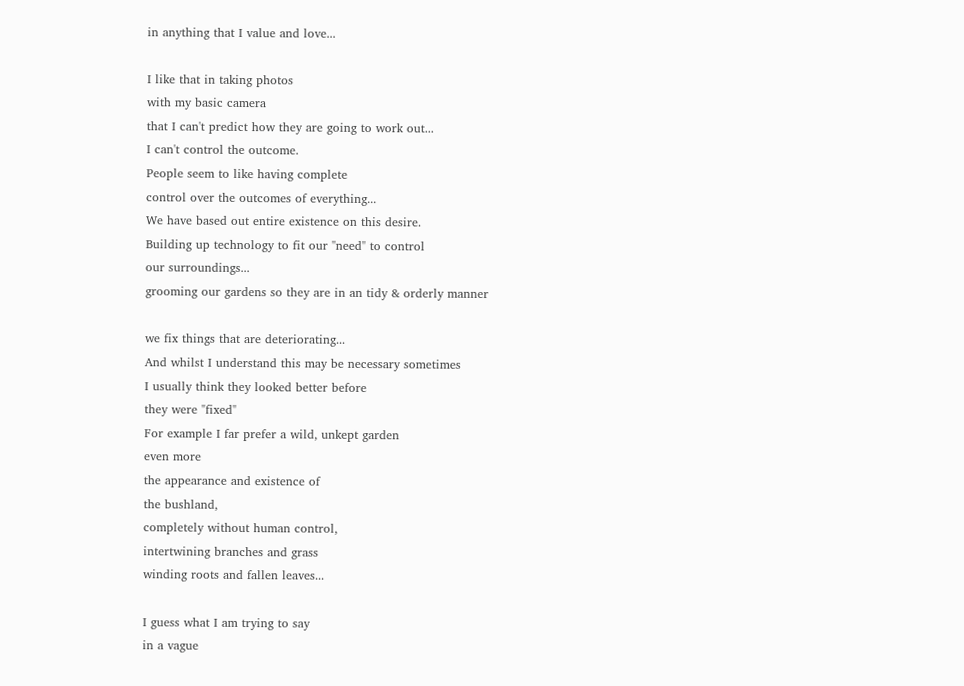in anything that I value and love...

I like that in taking photos
with my basic camera
that I can't predict how they are going to work out...
I can't control the outcome.
People seem to like having complete
control over the outcomes of everything...
We have based out entire existence on this desire.
Building up technology to fit our "need" to control
our surroundings...
grooming our gardens so they are in an tidy & orderly manner

we fix things that are deteriorating...
And whilst I understand this may be necessary sometimes
I usually think they looked better before
they were "fixed"
For example I far prefer a wild, unkept garden
even more
the appearance and existence of
the bushland,
completely without human control,
intertwining branches and grass
winding roots and fallen leaves...

I guess what I am trying to say
in a vague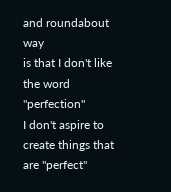and roundabout way
is that I don't like the word "perfection"
I don't aspire to create things that are "perfect"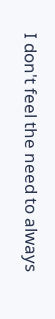I don't feel the need to always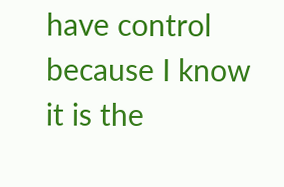have control
because I know
it is the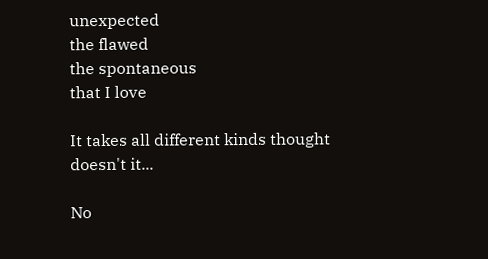unexpected
the flawed
the spontaneous
that I love

It takes all different kinds thought doesn't it...

No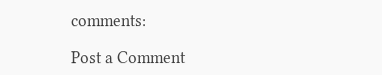comments:

Post a Comment